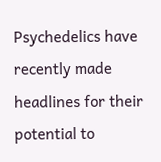Psychedelics have recently made headlines for their potential to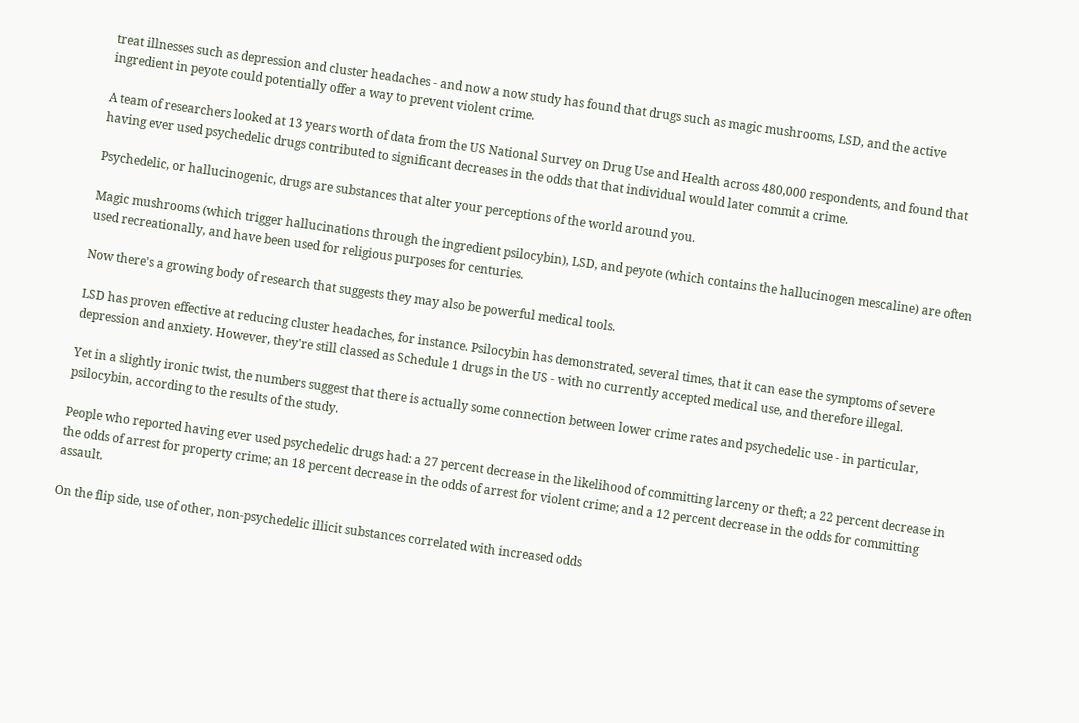treat illnesses such as depression and cluster headaches - and now a now study has found that drugs such as magic mushrooms, LSD, and the active ingredient in peyote could potentially offer a way to prevent violent crime.

A team of researchers looked at 13 years worth of data from the US National Survey on Drug Use and Health across 480,000 respondents, and found that having ever used psychedelic drugs contributed to significant decreases in the odds that that individual would later commit a crime.

Psychedelic, or hallucinogenic, drugs are substances that alter your perceptions of the world around you.

Magic mushrooms (which trigger hallucinations through the ingredient psilocybin), LSD, and peyote (which contains the hallucinogen mescaline) are often used recreationally, and have been used for religious purposes for centuries.

Now there's a growing body of research that suggests they may also be powerful medical tools.

LSD has proven effective at reducing cluster headaches, for instance. Psilocybin has demonstrated, several times, that it can ease the symptoms of severe depression and anxiety. However, they're still classed as Schedule 1 drugs in the US - with no currently accepted medical use, and therefore illegal.

Yet in a slightly ironic twist, the numbers suggest that there is actually some connection between lower crime rates and psychedelic use - in particular, psilocybin, according to the results of the study.

People who reported having ever used psychedelic drugs had: a 27 percent decrease in the likelihood of committing larceny or theft; a 22 percent decrease in the odds of arrest for property crime; an 18 percent decrease in the odds of arrest for violent crime; and a 12 percent decrease in the odds for committing assault.

On the flip side, use of other, non-psychedelic illicit substances correlated with increased odds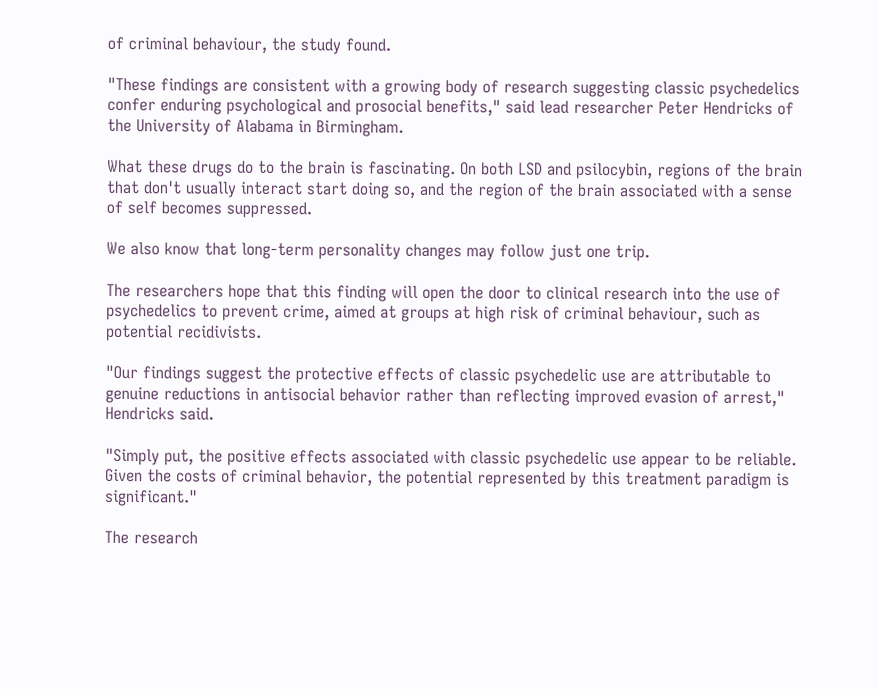of criminal behaviour, the study found.

"These findings are consistent with a growing body of research suggesting classic psychedelics confer enduring psychological and prosocial benefits," said lead researcher Peter Hendricks of the University of Alabama in Birmingham.

What these drugs do to the brain is fascinating. On both LSD and psilocybin, regions of the brain that don't usually interact start doing so, and the region of the brain associated with a sense of self becomes suppressed.

We also know that long-term personality changes may follow just one trip.

The researchers hope that this finding will open the door to clinical research into the use of psychedelics to prevent crime, aimed at groups at high risk of criminal behaviour, such as potential recidivists.

"Our findings suggest the protective effects of classic psychedelic use are attributable to genuine reductions in antisocial behavior rather than reflecting improved evasion of arrest," Hendricks said.

"Simply put, the positive effects associated with classic psychedelic use appear to be reliable. Given the costs of criminal behavior, the potential represented by this treatment paradigm is significant."

The research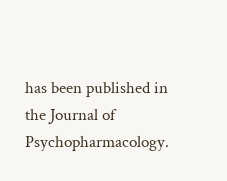has been published in the Journal of Psychopharmacology.